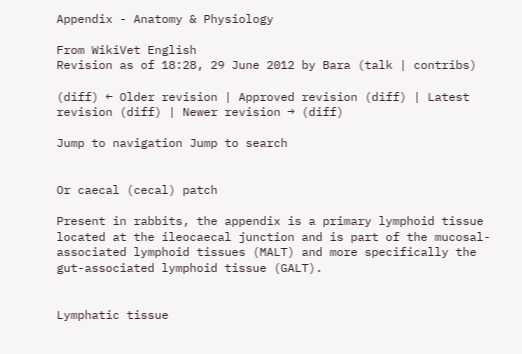Appendix - Anatomy & Physiology

From WikiVet English
Revision as of 18:28, 29 June 2012 by Bara (talk | contribs)

(diff) ← Older revision | Approved revision (diff) | Latest revision (diff) | Newer revision → (diff)

Jump to navigation Jump to search


Or caecal (cecal) patch

Present in rabbits, the appendix is a primary lymphoid tissue located at the ileocaecal junction and is part of the mucosal-associated lymphoid tissues (MALT) and more specifically the gut-associated lymphoid tissue (GALT).


Lymphatic tissue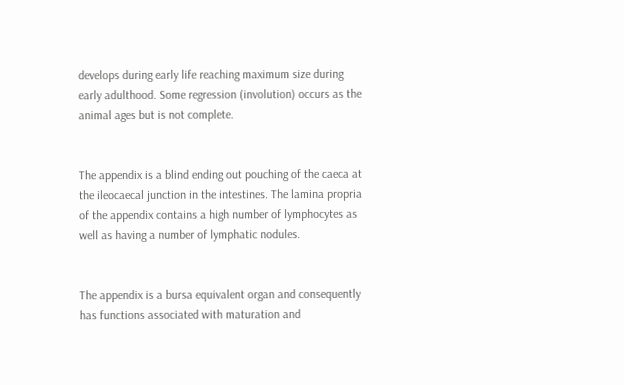develops during early life reaching maximum size during early adulthood. Some regression (involution) occurs as the animal ages but is not complete.


The appendix is a blind ending out pouching of the caeca at the ileocaecal junction in the intestines. The lamina propria of the appendix contains a high number of lymphocytes as well as having a number of lymphatic nodules.


The appendix is a bursa equivalent organ and consequently has functions associated with maturation and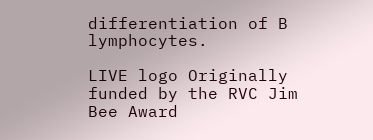differentiation of B lymphocytes.

LIVE logo Originally funded by the RVC Jim Bee Award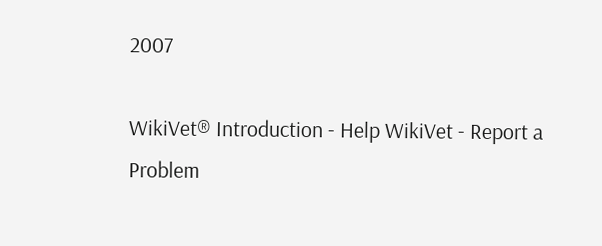2007

WikiVet® Introduction - Help WikiVet - Report a Problem